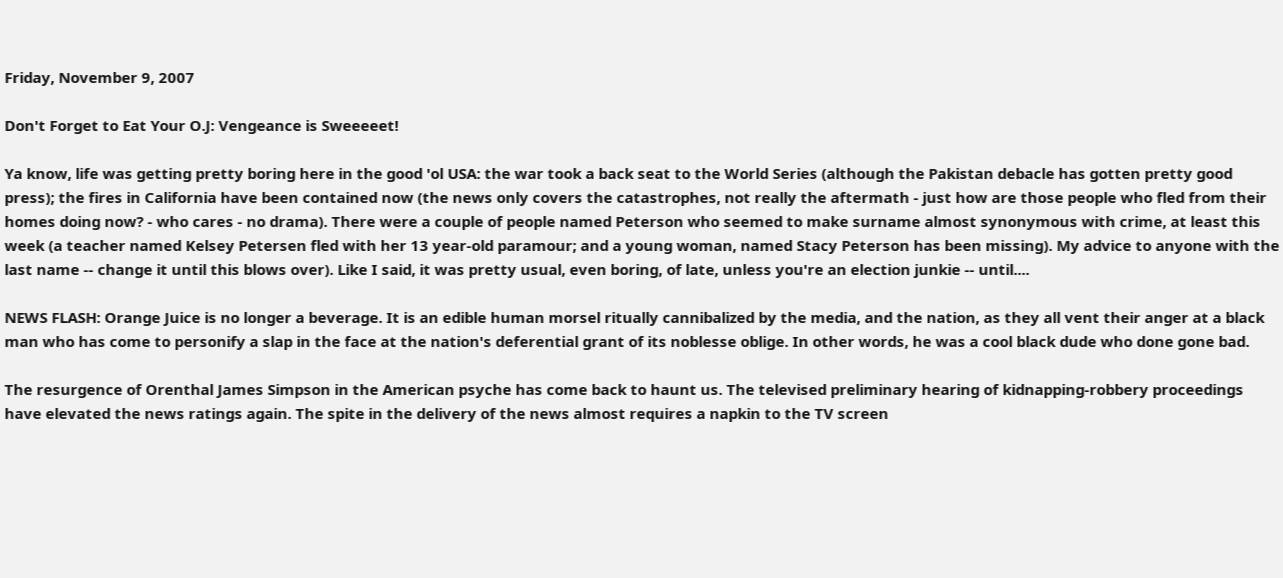Friday, November 9, 2007

Don't Forget to Eat Your O.J: Vengeance is Sweeeeet!

Ya know, life was getting pretty boring here in the good 'ol USA: the war took a back seat to the World Series (although the Pakistan debacle has gotten pretty good press); the fires in California have been contained now (the news only covers the catastrophes, not really the aftermath - just how are those people who fled from their homes doing now? - who cares - no drama). There were a couple of people named Peterson who seemed to make surname almost synonymous with crime, at least this week (a teacher named Kelsey Petersen fled with her 13 year-old paramour; and a young woman, named Stacy Peterson has been missing). My advice to anyone with the last name -- change it until this blows over). Like I said, it was pretty usual, even boring, of late, unless you're an election junkie -- until....

NEWS FLASH: Orange Juice is no longer a beverage. It is an edible human morsel ritually cannibalized by the media, and the nation, as they all vent their anger at a black man who has come to personify a slap in the face at the nation's deferential grant of its noblesse oblige. In other words, he was a cool black dude who done gone bad.

The resurgence of Orenthal James Simpson in the American psyche has come back to haunt us. The televised preliminary hearing of kidnapping-robbery proceedings have elevated the news ratings again. The spite in the delivery of the news almost requires a napkin to the TV screen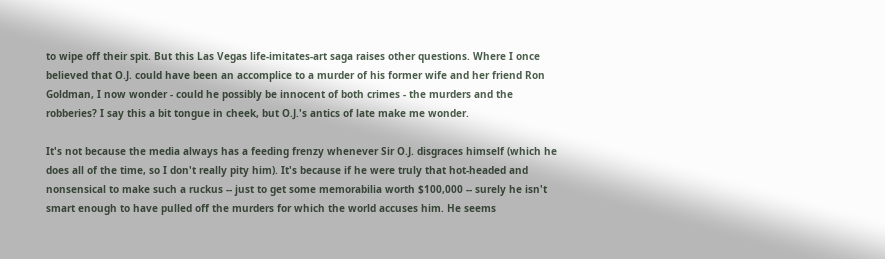to wipe off their spit. But this Las Vegas life-imitates-art saga raises other questions. Where I once believed that O.J. could have been an accomplice to a murder of his former wife and her friend Ron Goldman, I now wonder - could he possibly be innocent of both crimes - the murders and the robberies? I say this a bit tongue in cheek, but O.J.'s antics of late make me wonder.

It's not because the media always has a feeding frenzy whenever Sir O.J. disgraces himself (which he does all of the time, so I don't really pity him). It's because if he were truly that hot-headed and nonsensical to make such a ruckus -- just to get some memorabilia worth $100,000 -- surely he isn't smart enough to have pulled off the murders for which the world accuses him. He seems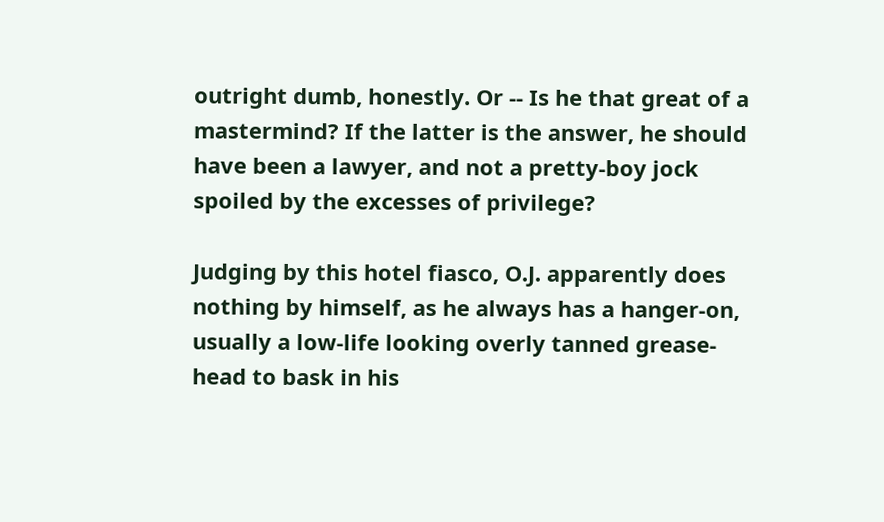outright dumb, honestly. Or -- Is he that great of a mastermind? If the latter is the answer, he should have been a lawyer, and not a pretty-boy jock spoiled by the excesses of privilege?

Judging by this hotel fiasco, O.J. apparently does nothing by himself, as he always has a hanger-on, usually a low-life looking overly tanned grease-head to bask in his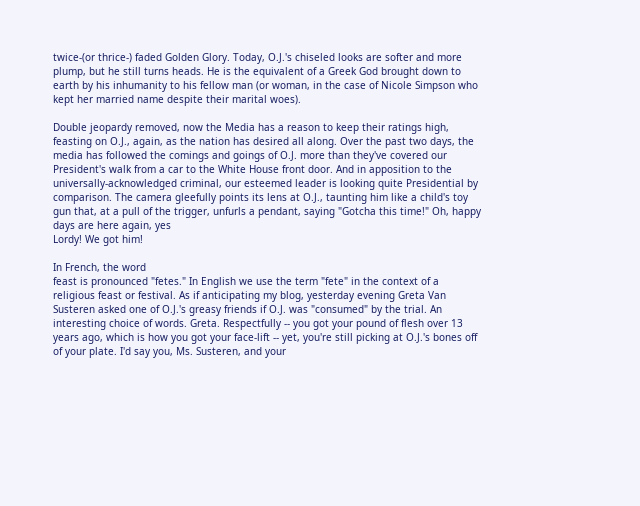twice-(or thrice-) faded Golden Glory. Today, O.J.'s chiseled looks are softer and more plump, but he still turns heads. He is the equivalent of a Greek God brought down to earth by his inhumanity to his fellow man (or woman, in the case of Nicole Simpson who kept her married name despite their marital woes).

Double jeopardy removed, now the Media has a reason to keep their ratings high, feasting on O.J., again, as the nation has desired all along. Over the past two days, the media has followed the comings and goings of O.J. more than they've covered our President's walk from a car to the White House front door. And in apposition to the universally-acknowledged criminal, our esteemed leader is looking quite Presidential by comparison. The camera gleefully points its lens at O.J., taunting him like a child's toy gun that, at a pull of the trigger, unfurls a pendant, saying "Gotcha this time!" Oh, happy days are here again, yes
Lordy! We got him!

In French, the word
feast is pronounced "fetes." In English we use the term "fete" in the context of a religious feast or festival. As if anticipating my blog, yesterday evening Greta Van Susteren asked one of O.J.'s greasy friends if O.J. was "consumed" by the trial. An interesting choice of words. Greta. Respectfully -- you got your pound of flesh over 13 years ago, which is how you got your face-lift -- yet, you're still picking at O.J.'s bones off of your plate. I'd say you, Ms. Susteren, and your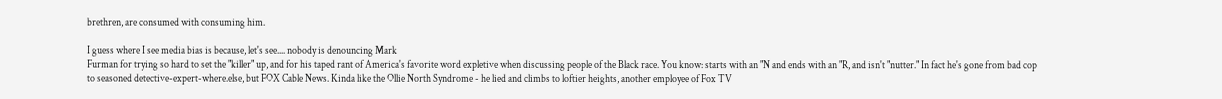brethren, are consumed with consuming him.

I guess where I see media bias is because, let's see.... nobody is denouncing Mark
Furman for trying so hard to set the "killer" up, and for his taped rant of America's favorite word expletive when discussing people of the Black race. You know: starts with an "N and ends with an "R, and isn't "nutter." In fact he's gone from bad cop to seasoned detective-expert-where.else, but FOX Cable News. Kinda like the Ollie North Syndrome - he lied and climbs to loftier heights, another employee of Fox TV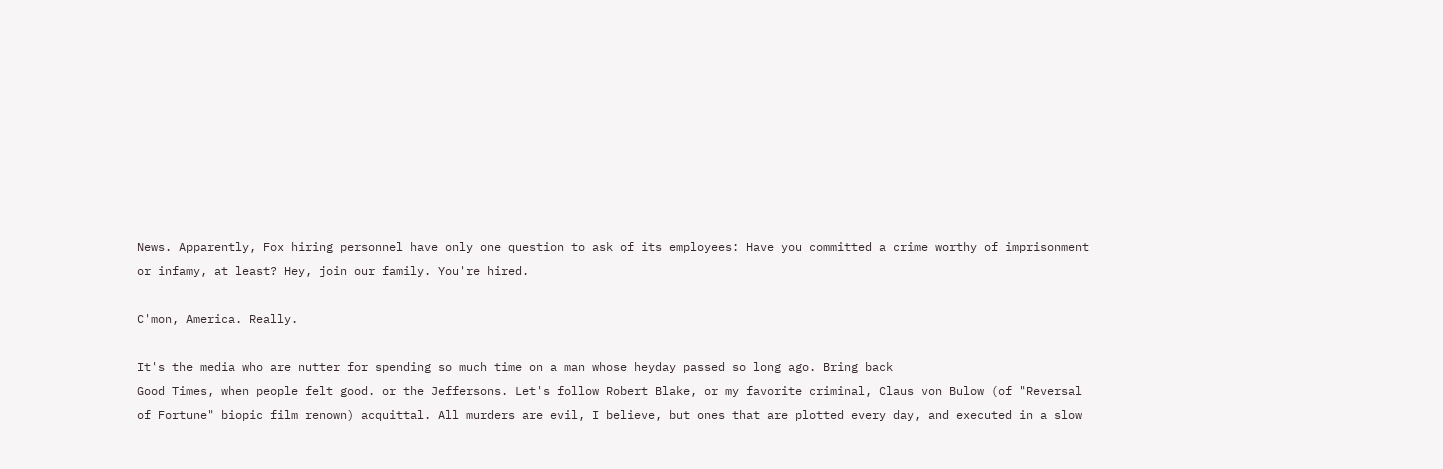News. Apparently, Fox hiring personnel have only one question to ask of its employees: Have you committed a crime worthy of imprisonment or infamy, at least? Hey, join our family. You're hired.

C'mon, America. Really.

It's the media who are nutter for spending so much time on a man whose heyday passed so long ago. Bring back
Good Times, when people felt good. or the Jeffersons. Let's follow Robert Blake, or my favorite criminal, Claus von Bulow (of "Reversal of Fortune" biopic film renown) acquittal. All murders are evil, I believe, but ones that are plotted every day, and executed in a slow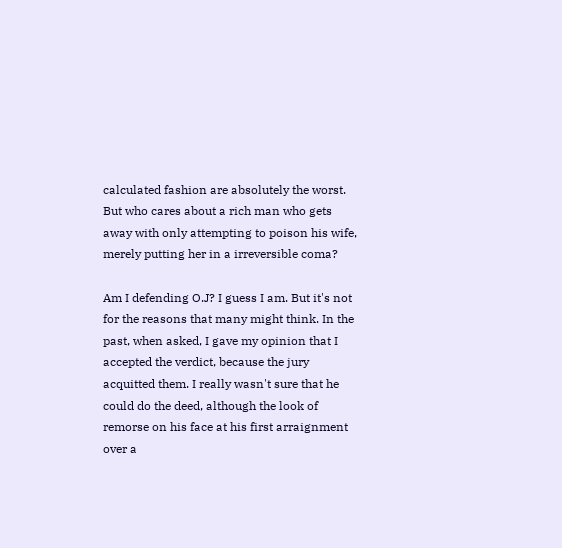calculated fashion are absolutely the worst. But who cares about a rich man who gets away with only attempting to poison his wife, merely putting her in a irreversible coma?

Am I defending O.J? I guess I am. But it's not for the reasons that many might think. In the past, when asked, I gave my opinion that I accepted the verdict, because the jury acquitted them. I really wasn't sure that he could do the deed, although the look of remorse on his face at his first arraignment over a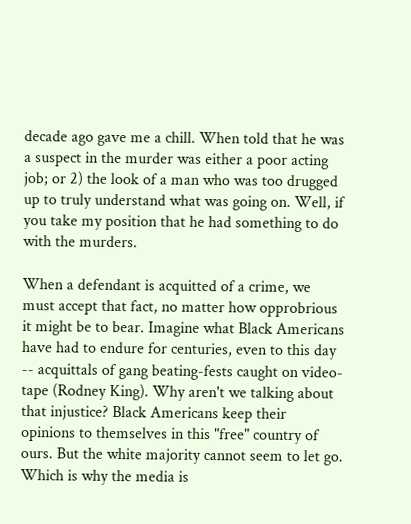decade ago gave me a chill. When told that he was a suspect in the murder was either a poor acting job; or 2) the look of a man who was too drugged up to truly understand what was going on. Well, if you take my position that he had something to do with the murders.

When a defendant is acquitted of a crime, we must accept that fact, no matter how opprobrious it might be to bear. Imagine what Black Americans have had to endure for centuries, even to this day -- acquittals of gang beating-fests caught on video-tape (Rodney King). Why aren't we talking about that injustice? Black Americans keep their opinions to themselves in this "free" country of ours. But the white majority cannot seem to let go. Which is why the media is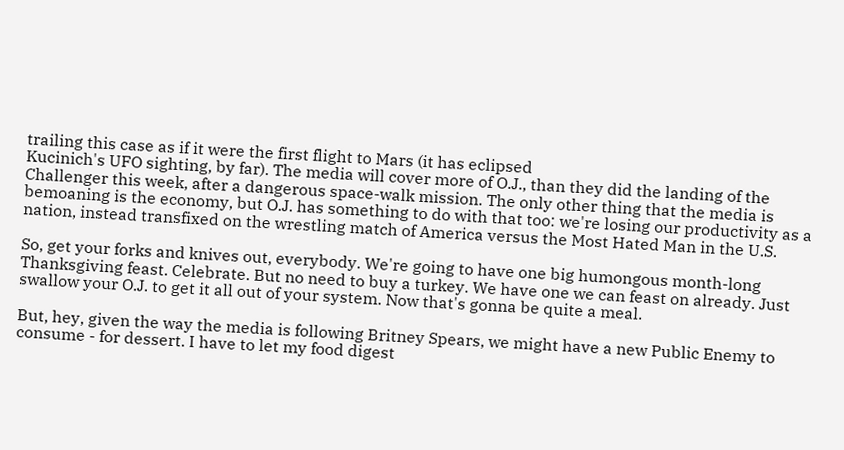trailing this case as if it were the first flight to Mars (it has eclipsed
Kucinich's UFO sighting, by far). The media will cover more of O.J., than they did the landing of the Challenger this week, after a dangerous space-walk mission. The only other thing that the media is bemoaning is the economy, but O.J. has something to do with that too: we're losing our productivity as a nation, instead transfixed on the wrestling match of America versus the Most Hated Man in the U.S.

So, get your forks and knives out, everybody. We're going to have one big humongous month-long Thanksgiving feast. Celebrate. But no need to buy a turkey. We have one we can feast on already. Just swallow your O.J. to get it all out of your system. Now that's gonna be quite a meal.

But, hey, given the way the media is following Britney Spears, we might have a new Public Enemy to consume - for dessert. I have to let my food digest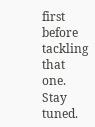first before tackling that one. Stay tuned.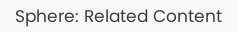Sphere: Related Content